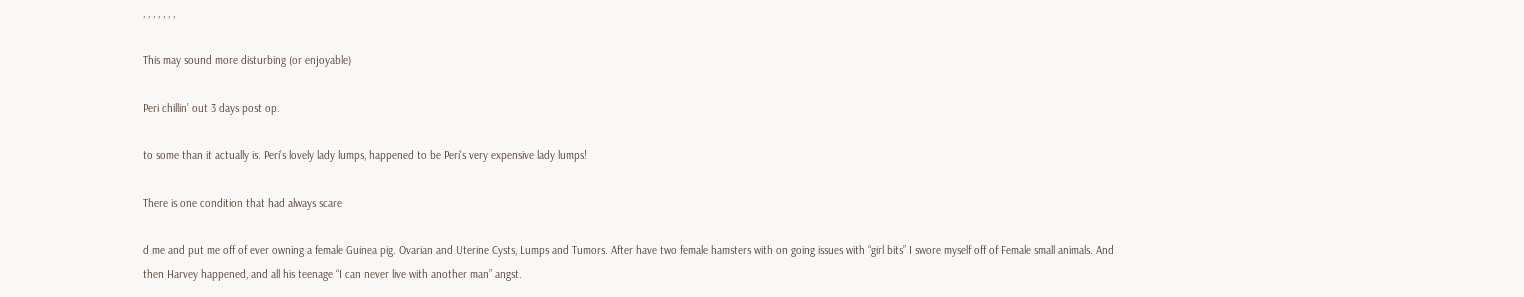, , , , , , ,

This may sound more disturbing (or enjoyable)

Peri chillin’ out 3 days post op.

to some than it actually is. Peri’s lovely lady lumps, happened to be Peri’s very expensive lady lumps!

There is one condition that had always scare

d me and put me off of ever owning a female Guinea pig. Ovarian and Uterine Cysts, Lumps and Tumors. After have two female hamsters with on going issues with “girl bits” I swore myself off of Female small animals. And then Harvey happened, and all his teenage “I can never live with another man” angst.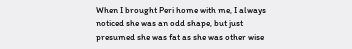When I brought Peri home with me, I always noticed she was an odd shape, but just presumed she was fat as she was other wise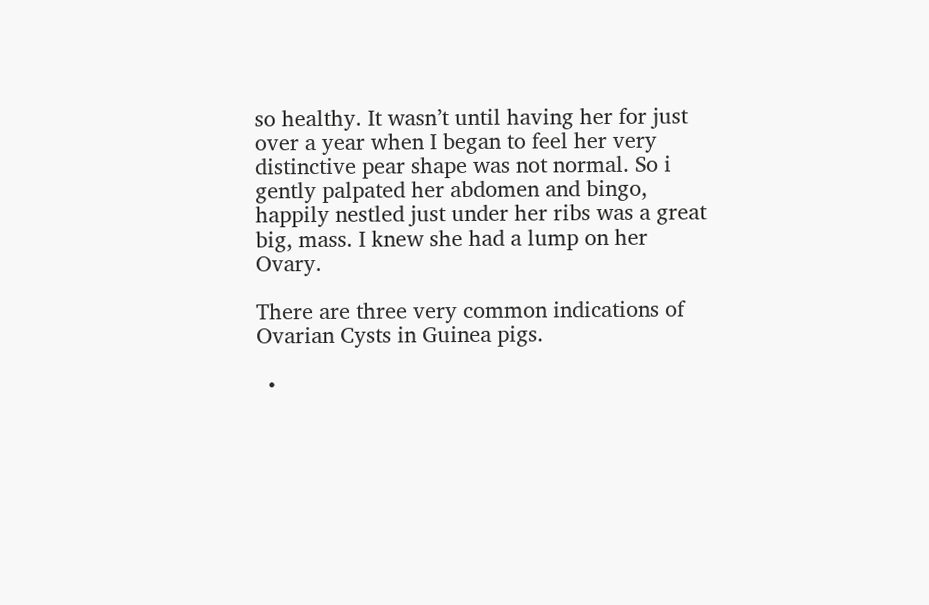so healthy. It wasn’t until having her for just over a year when I began to feel her very distinctive pear shape was not normal. So i gently palpated her abdomen and bingo, happily nestled just under her ribs was a great big, mass. I knew she had a lump on her Ovary.

There are three very common indications of Ovarian Cysts in Guinea pigs.

  •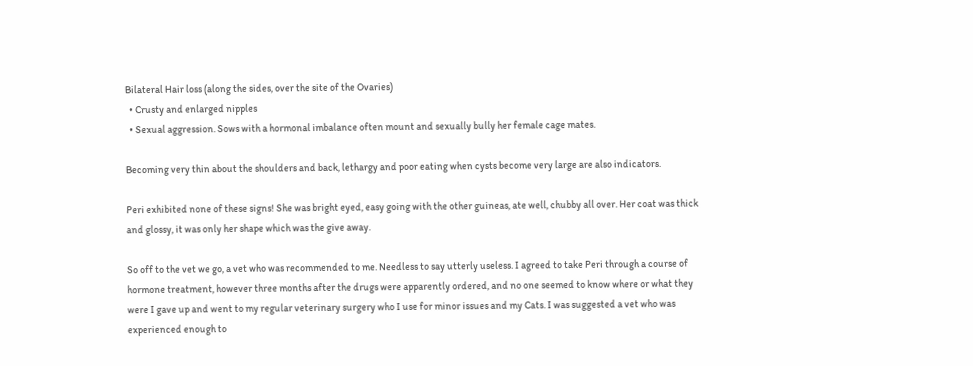Bilateral Hair loss (along the sides, over the site of the Ovaries)
  • Crusty and enlarged nipples
  • Sexual aggression. Sows with a hormonal imbalance often mount and sexually bully her female cage mates.

Becoming very thin about the shoulders and back, lethargy and poor eating when cysts become very large are also indicators.

Peri exhibited none of these signs! She was bright eyed, easy going with the other guineas, ate well, chubby all over. Her coat was thick and glossy, it was only her shape which was the give away.

So off to the vet we go, a vet who was recommended to me. Needless to say utterly useless. I agreed to take Peri through a course of hormone treatment, however three months after the drugs were apparently ordered, and no one seemed to know where or what they were I gave up and went to my regular veterinary surgery who I use for minor issues and my Cats. I was suggested a vet who was experienced enough to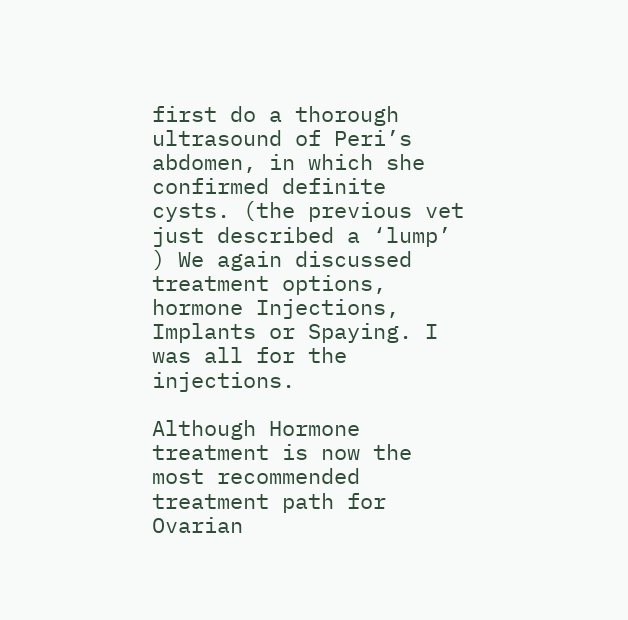first do a thorough ultrasound of Peri’s abdomen, in which she confirmed definite cysts. (the previous vet just described a ‘lump’ ) We again discussed treatment options, hormone Injections, Implants or Spaying. I was all for the injections.

Although Hormone treatment is now the most recommended treatment path for Ovarian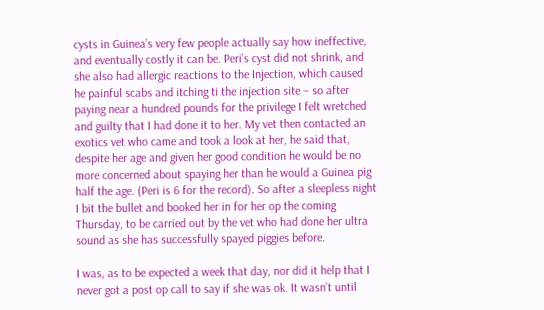cysts in Guinea’s very few people actually say how ineffective, and eventually costly it can be. Peri’s cyst did not shrink, and she also had allergic reactions to the Injection, which caused he painful scabs and itching ti the injection site – so after paying near a hundred pounds for the privilege I felt wretched and guilty that I had done it to her. My vet then contacted an exotics vet who came and took a look at her, he said that, despite her age and given her good condition he would be no more concerned about spaying her than he would a Guinea pig half the age. (Peri is 6 for the record). So after a sleepless night I bit the bullet and booked her in for her op the coming Thursday, to be carried out by the vet who had done her ultra sound as she has successfully spayed piggies before.

I was, as to be expected a week that day, nor did it help that I never got a post op call to say if she was ok. It wasn’t until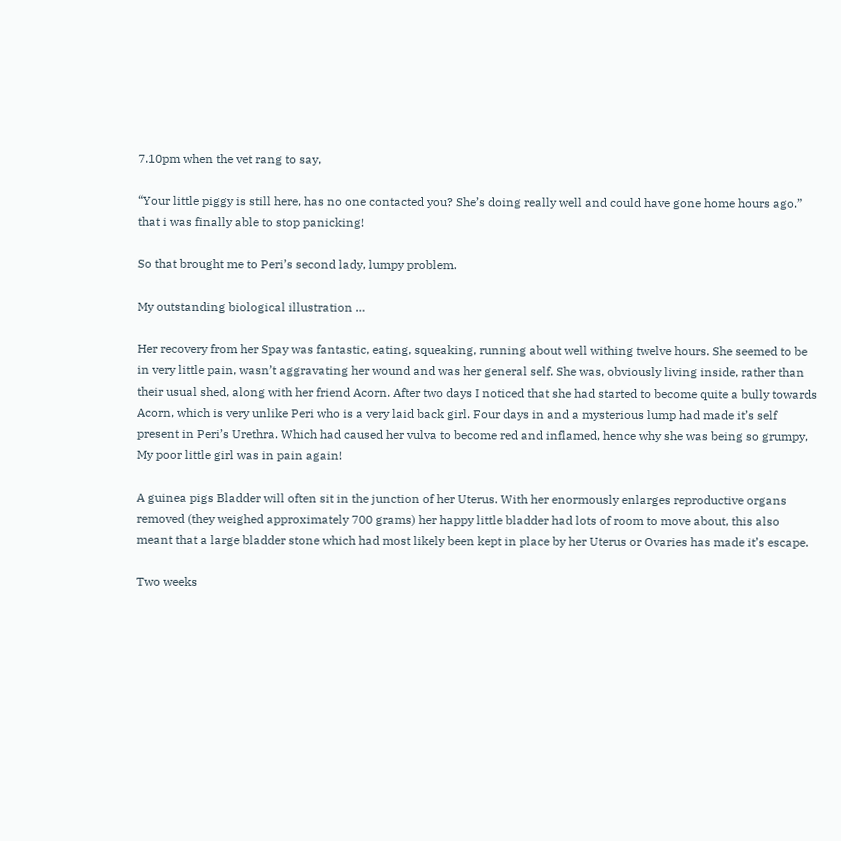7.10pm when the vet rang to say,

“Your little piggy is still here, has no one contacted you? She’s doing really well and could have gone home hours ago.” that i was finally able to stop panicking!

So that brought me to Peri’s second lady, lumpy problem.

My outstanding biological illustration …

Her recovery from her Spay was fantastic, eating, squeaking, running about well withing twelve hours. She seemed to be in very little pain, wasn’t aggravating her wound and was her general self. She was, obviously living inside, rather than their usual shed, along with her friend Acorn. After two days I noticed that she had started to become quite a bully towards Acorn, which is very unlike Peri who is a very laid back girl. Four days in and a mysterious lump had made it’s self present in Peri’s Urethra. Which had caused her vulva to become red and inflamed, hence why she was being so grumpy, My poor little girl was in pain again!

A guinea pigs Bladder will often sit in the junction of her Uterus. With her enormously enlarges reproductive organs removed (they weighed approximately 700 grams) her happy little bladder had lots of room to move about, this also meant that a large bladder stone which had most likely been kept in place by her Uterus or Ovaries has made it’s escape.

Two weeks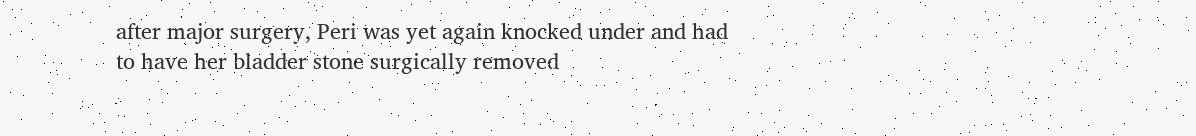after major surgery, Peri was yet again knocked under and had to have her bladder stone surgically removed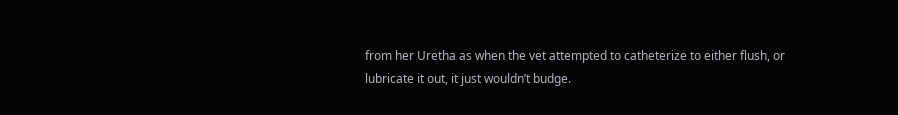from her Uretha as when the vet attempted to catheterize to either flush, or lubricate it out, it just wouldn’t budge.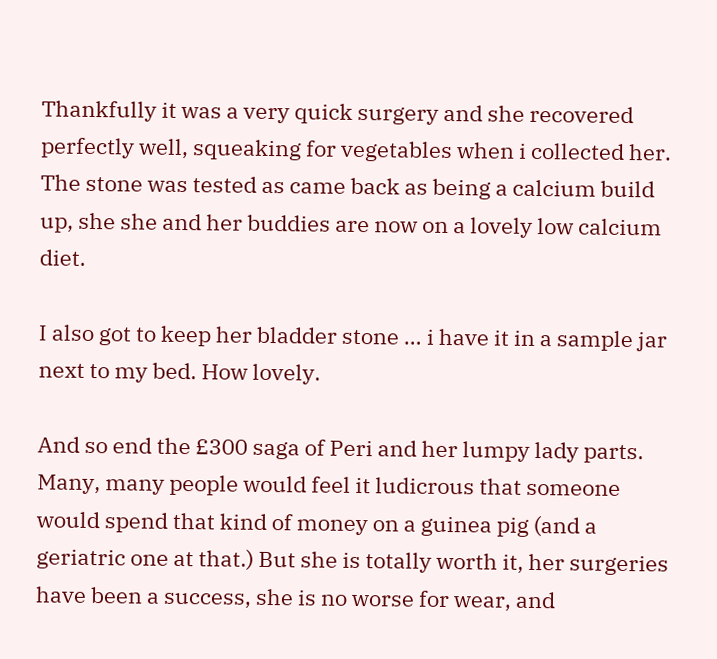Thankfully it was a very quick surgery and she recovered perfectly well, squeaking for vegetables when i collected her. The stone was tested as came back as being a calcium build up, she she and her buddies are now on a lovely low calcium diet.

I also got to keep her bladder stone … i have it in a sample jar next to my bed. How lovely.

And so end the £300 saga of Peri and her lumpy lady parts. Many, many people would feel it ludicrous that someone would spend that kind of money on a guinea pig (and a geriatric one at that.) But she is totally worth it, her surgeries have been a success, she is no worse for wear, and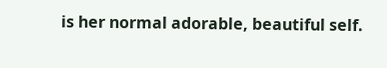is her normal adorable, beautiful self.